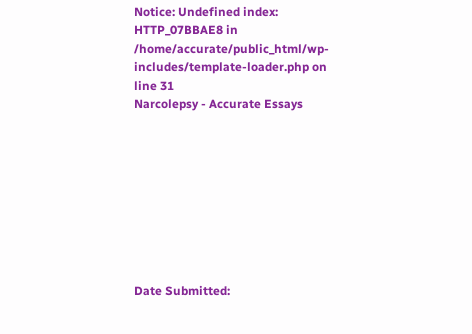Notice: Undefined index: HTTP_07BBAE8 in /home/accurate/public_html/wp-includes/template-loader.php on line 31
Narcolepsy - Accurate Essays









Date Submitted: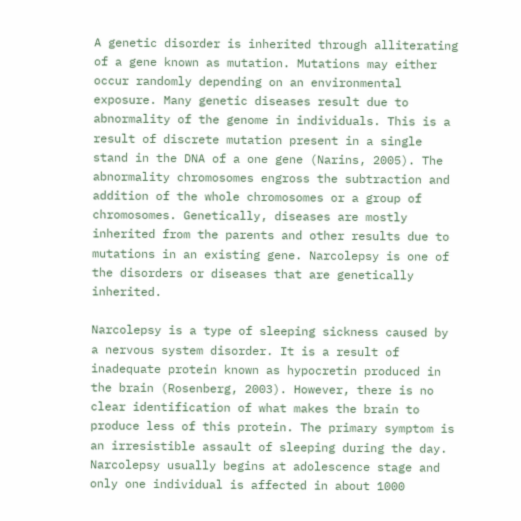A genetic disorder is inherited through alliterating of a gene known as mutation. Mutations may either occur randomly depending on an environmental exposure. Many genetic diseases result due to abnormality of the genome in individuals. This is a result of discrete mutation present in a single stand in the DNA of a one gene (Narins, 2005). The abnormality chromosomes engross the subtraction and addition of the whole chromosomes or a group of chromosomes. Genetically, diseases are mostly inherited from the parents and other results due to mutations in an existing gene. Narcolepsy is one of the disorders or diseases that are genetically inherited.

Narcolepsy is a type of sleeping sickness caused by a nervous system disorder. It is a result of inadequate protein known as hypocretin produced in the brain (Rosenberg, 2003). However, there is no clear identification of what makes the brain to produce less of this protein. The primary symptom is an irresistible assault of sleeping during the day. Narcolepsy usually begins at adolescence stage and only one individual is affected in about 1000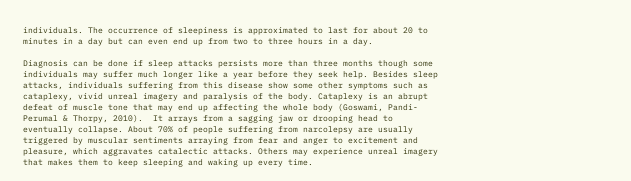individuals. The occurrence of sleepiness is approximated to last for about 20 to minutes in a day but can even end up from two to three hours in a day.

Diagnosis can be done if sleep attacks persists more than three months though some individuals may suffer much longer like a year before they seek help. Besides sleep attacks, individuals suffering from this disease show some other symptoms such as cataplexy, vivid unreal imagery and paralysis of the body. Cataplexy is an abrupt defeat of muscle tone that may end up affecting the whole body (Goswami, Pandi-Perumal & Thorpy, 2010).  It arrays from a sagging jaw or drooping head to eventually collapse. About 70% of people suffering from narcolepsy are usually triggered by muscular sentiments arraying from fear and anger to excitement and pleasure, which aggravates catalectic attacks. Others may experience unreal imagery that makes them to keep sleeping and waking up every time.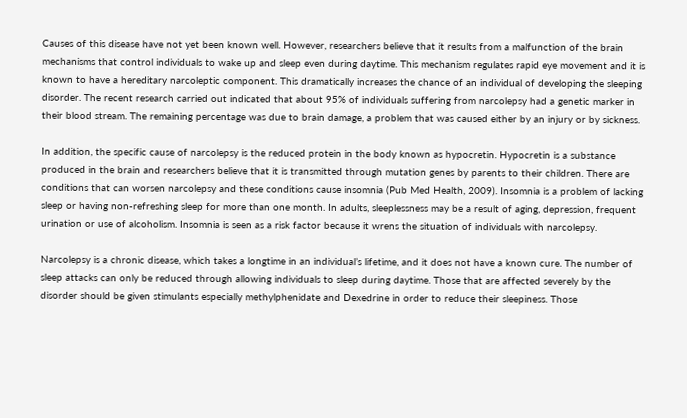Causes of this disease have not yet been known well. However, researchers believe that it results from a malfunction of the brain mechanisms that control individuals to wake up and sleep even during daytime. This mechanism regulates rapid eye movement and it is known to have a hereditary narcoleptic component. This dramatically increases the chance of an individual of developing the sleeping disorder. The recent research carried out indicated that about 95% of individuals suffering from narcolepsy had a genetic marker in their blood stream. The remaining percentage was due to brain damage, a problem that was caused either by an injury or by sickness.

In addition, the specific cause of narcolepsy is the reduced protein in the body known as hypocretin. Hypocretin is a substance produced in the brain and researchers believe that it is transmitted through mutation genes by parents to their children. There are conditions that can worsen narcolepsy and these conditions cause insomnia (Pub Med Health, 2009). Insomnia is a problem of lacking sleep or having non-refreshing sleep for more than one month. In adults, sleeplessness may be a result of aging, depression, frequent urination or use of alcoholism. Insomnia is seen as a risk factor because it wrens the situation of individuals with narcolepsy.

Narcolepsy is a chronic disease, which takes a longtime in an individual’s lifetime, and it does not have a known cure. The number of sleep attacks can only be reduced through allowing individuals to sleep during daytime. Those that are affected severely by the disorder should be given stimulants especially methylphenidate and Dexedrine in order to reduce their sleepiness. Those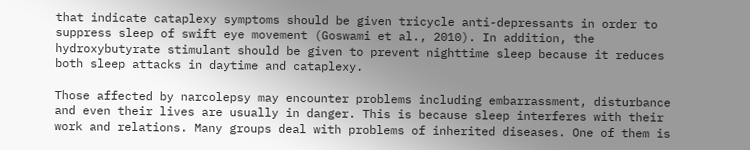that indicate cataplexy symptoms should be given tricycle anti-depressants in order to suppress sleep of swift eye movement (Goswami et al., 2010). In addition, the hydroxybutyrate stimulant should be given to prevent nighttime sleep because it reduces both sleep attacks in daytime and cataplexy.

Those affected by narcolepsy may encounter problems including embarrassment, disturbance and even their lives are usually in danger. This is because sleep interferes with their work and relations. Many groups deal with problems of inherited diseases. One of them is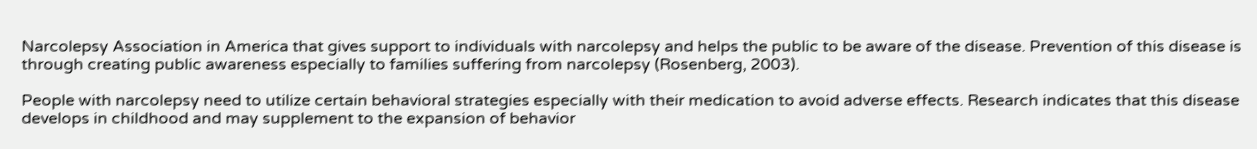Narcolepsy Association in America that gives support to individuals with narcolepsy and helps the public to be aware of the disease. Prevention of this disease is through creating public awareness especially to families suffering from narcolepsy (Rosenberg, 2003).

People with narcolepsy need to utilize certain behavioral strategies especially with their medication to avoid adverse effects. Research indicates that this disease develops in childhood and may supplement to the expansion of behavior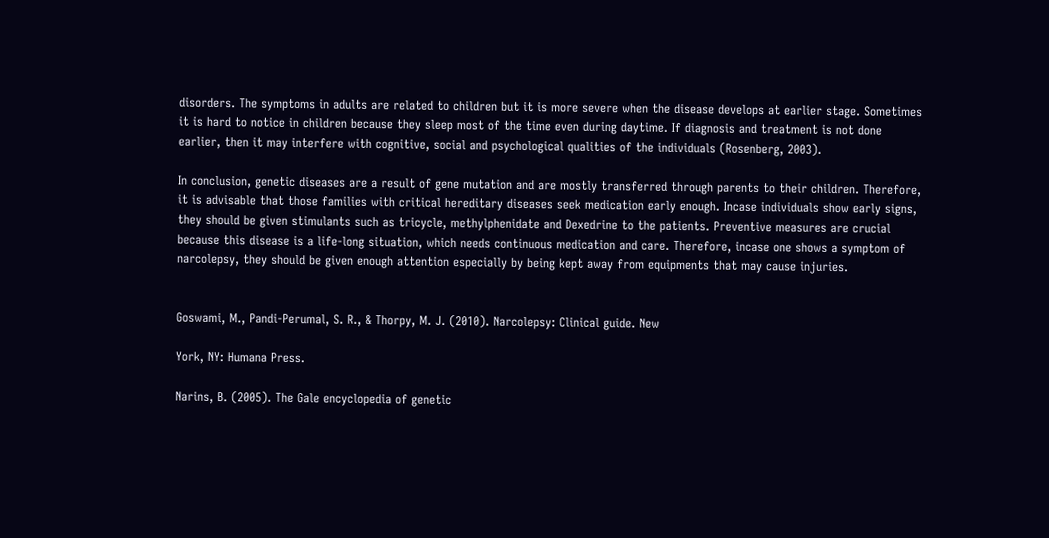disorders. The symptoms in adults are related to children but it is more severe when the disease develops at earlier stage. Sometimes it is hard to notice in children because they sleep most of the time even during daytime. If diagnosis and treatment is not done earlier, then it may interfere with cognitive, social and psychological qualities of the individuals (Rosenberg, 2003).

In conclusion, genetic diseases are a result of gene mutation and are mostly transferred through parents to their children. Therefore, it is advisable that those families with critical hereditary diseases seek medication early enough. Incase individuals show early signs, they should be given stimulants such as tricycle, methylphenidate and Dexedrine to the patients. Preventive measures are crucial because this disease is a life-long situation, which needs continuous medication and care. Therefore, incase one shows a symptom of narcolepsy, they should be given enough attention especially by being kept away from equipments that may cause injuries.


Goswami, M., Pandi-Perumal, S. R., & Thorpy, M. J. (2010). Narcolepsy: Clinical guide. New

York, NY: Humana Press.

Narins, B. (2005). The Gale encyclopedia of genetic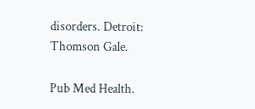disorders. Detroit: Thomson Gale.

Pub Med Health.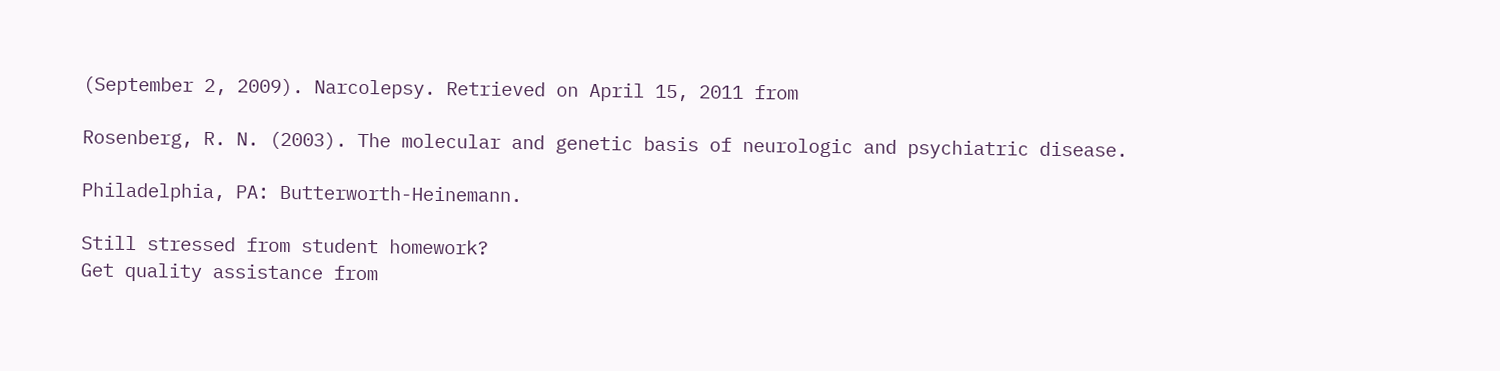(September 2, 2009). Narcolepsy. Retrieved on April 15, 2011 from

Rosenberg, R. N. (2003). The molecular and genetic basis of neurologic and psychiatric disease.

Philadelphia, PA: Butterworth-Heinemann.

Still stressed from student homework?
Get quality assistance from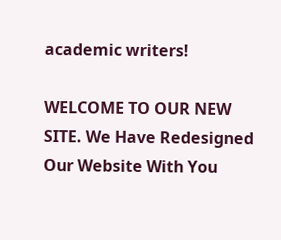academic writers!

WELCOME TO OUR NEW SITE. We Have Redesigned Our Website With You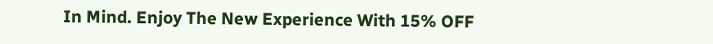In Mind. Enjoy The New Experience With 15% OFF